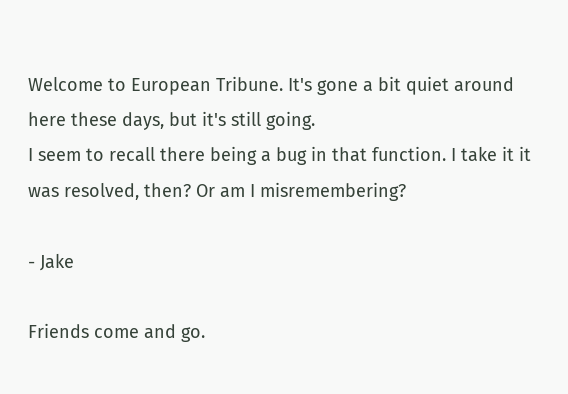Welcome to European Tribune. It's gone a bit quiet around here these days, but it's still going.
I seem to recall there being a bug in that function. I take it it was resolved, then? Or am I misremembering?

- Jake

Friends come and go.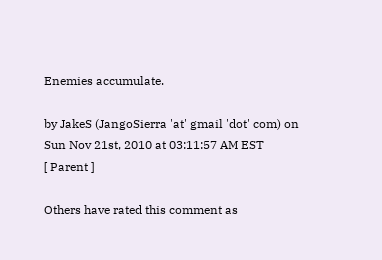Enemies accumulate.

by JakeS (JangoSierra 'at' gmail 'dot' com) on Sun Nov 21st, 2010 at 03:11:57 AM EST
[ Parent ]

Others have rated this comment as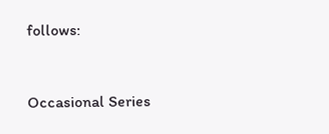follows:


Occasional Series